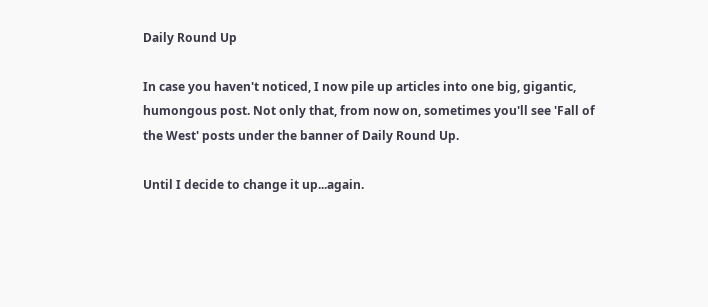Daily Round Up

In case you haven't noticed, I now pile up articles into one big, gigantic, humongous post. Not only that, from now on, sometimes you'll see 'Fall of the West' posts under the banner of Daily Round Up.

Until I decide to change it up...again.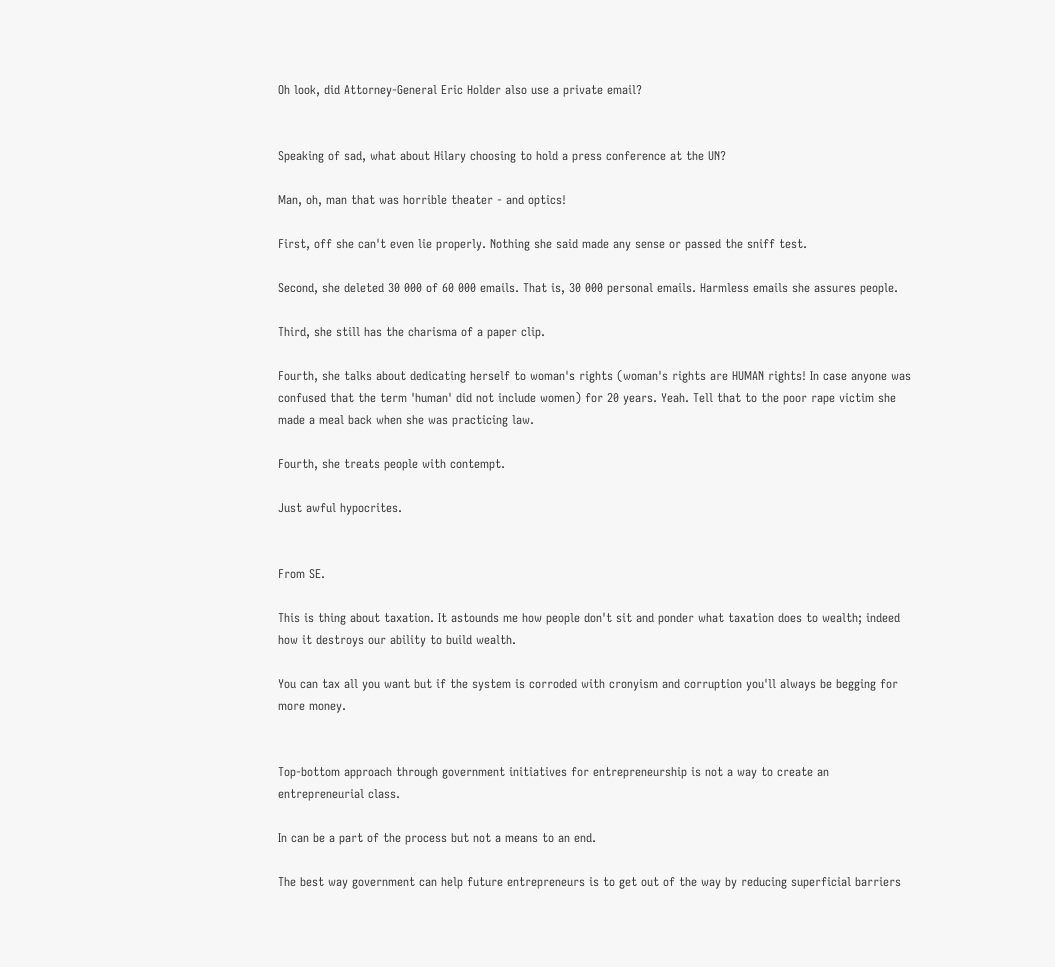Oh look, did Attorney-General Eric Holder also use a private email?


Speaking of sad, what about Hilary choosing to hold a press conference at the UN?

Man, oh, man that was horrible theater - and optics!

First, off she can't even lie properly. Nothing she said made any sense or passed the sniff test.

Second, she deleted 30 000 of 60 000 emails. That is, 30 000 personal emails. Harmless emails she assures people.

Third, she still has the charisma of a paper clip.

Fourth, she talks about dedicating herself to woman's rights (woman's rights are HUMAN rights! In case anyone was confused that the term 'human' did not include women) for 20 years. Yeah. Tell that to the poor rape victim she made a meal back when she was practicing law.

Fourth, she treats people with contempt.

Just awful hypocrites.


From SE.

This is thing about taxation. It astounds me how people don't sit and ponder what taxation does to wealth; indeed how it destroys our ability to build wealth.

You can tax all you want but if the system is corroded with cronyism and corruption you'll always be begging for more money.


Top-bottom approach through government initiatives for entrepreneurship is not a way to create an entrepreneurial class.

In can be a part of the process but not a means to an end.

The best way government can help future entrepreneurs is to get out of the way by reducing superficial barriers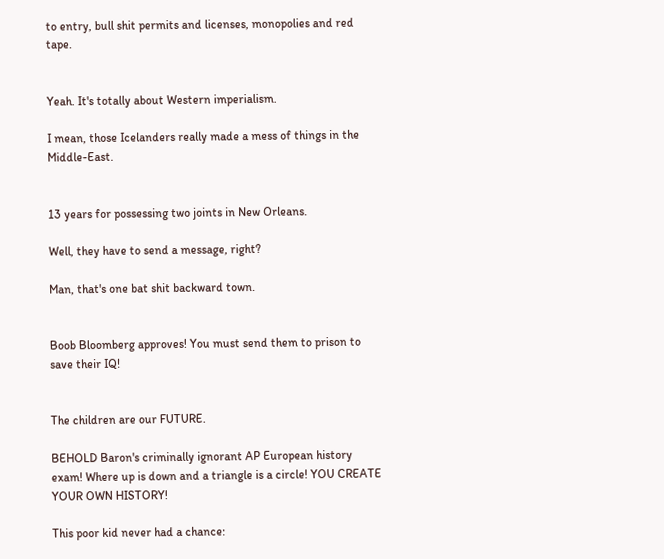to entry, bull shit permits and licenses, monopolies and red tape.


Yeah. It's totally about Western imperialism.

I mean, those Icelanders really made a mess of things in the Middle-East.


13 years for possessing two joints in New Orleans.

Well, they have to send a message, right?

Man, that's one bat shit backward town.


Boob Bloomberg approves! You must send them to prison to save their IQ!


The children are our FUTURE.

BEHOLD Baron's criminally ignorant AP European history exam! Where up is down and a triangle is a circle! YOU CREATE YOUR OWN HISTORY!

This poor kid never had a chance: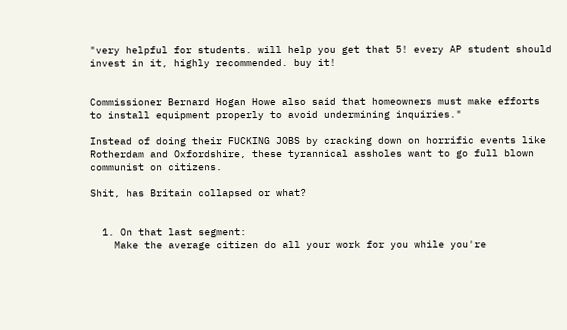"very helpful for students. will help you get that 5! every AP student should invest in it, highly recommended. buy it!


Commissioner Bernard Hogan Howe also said that homeowners must make efforts to install equipment properly to avoid undermining inquiries."

Instead of doing their FUCKING JOBS by cracking down on horrific events like Rotherdam and Oxfordshire, these tyrannical assholes want to go full blown communist on citizens.

Shit, has Britain collapsed or what?


  1. On that last segment:
    Make the average citizen do all your work for you while you're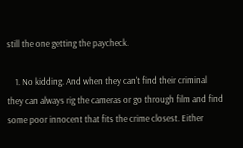still the one getting the paycheck.

    1. No kidding. And when they can't find their criminal they can always rig the cameras or go through film and find some poor innocent that fits the crime closest. Either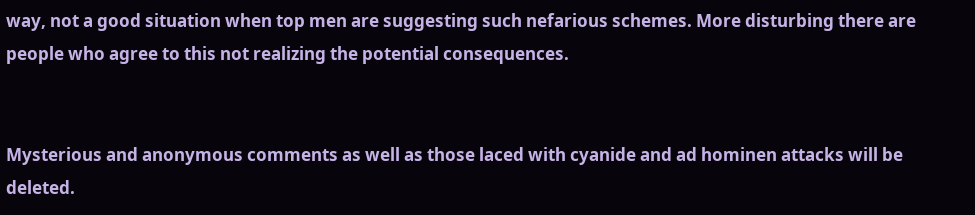way, not a good situation when top men are suggesting such nefarious schemes. More disturbing there are people who agree to this not realizing the potential consequences.


Mysterious and anonymous comments as well as those laced with cyanide and ad hominen attacks will be deleted.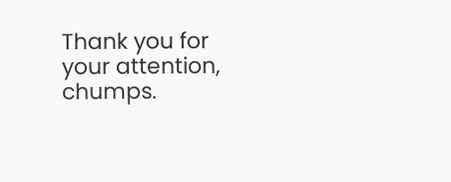Thank you for your attention, chumps.